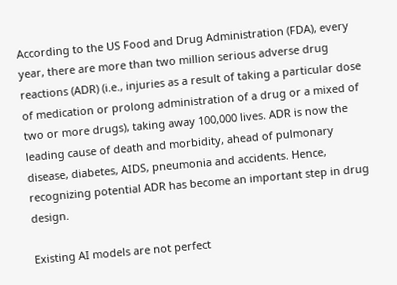According to the US Food and Drug Administration (FDA), every year, there are more than two million serious adverse drug reactions (ADR) (i.e., injuries as a result of taking a particular dose of medication or prolong administration of a drug or a mixed of two or more drugs), taking away 100,000 lives. ADR is now the leading cause of death and morbidity, ahead of pulmonary disease, diabetes, AIDS, pneumonia and accidents. Hence, recognizing potential ADR has become an important step in drug design.

Existing AI models are not perfect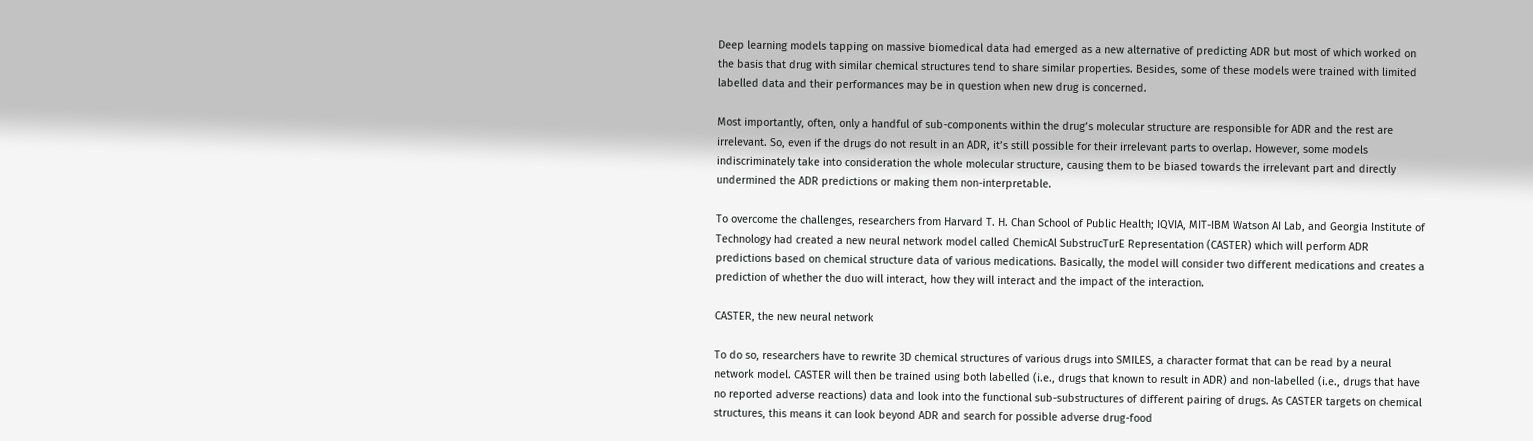Deep learning models tapping on massive biomedical data had emerged as a new alternative of predicting ADR but most of which worked on the basis that drug with similar chemical structures tend to share similar properties. Besides, some of these models were trained with limited labelled data and their performances may be in question when new drug is concerned.

Most importantly, often, only a handful of sub-components within the drug’s molecular structure are responsible for ADR and the rest are irrelevant. So, even if the drugs do not result in an ADR, it’s still possible for their irrelevant parts to overlap. However, some models indiscriminately take into consideration the whole molecular structure, causing them to be biased towards the irrelevant part and directly undermined the ADR predictions or making them non-interpretable.

To overcome the challenges, researchers from Harvard T. H. Chan School of Public Health; IQVIA, MIT-IBM Watson AI Lab, and Georgia Institute of Technology had created a new neural network model called ChemicAl SubstrucTurE Representation (CASTER) which will perform ADR predictions based on chemical structure data of various medications. Basically, the model will consider two different medications and creates a prediction of whether the duo will interact, how they will interact and the impact of the interaction.

CASTER, the new neural network

To do so, researchers have to rewrite 3D chemical structures of various drugs into SMILES, a character format that can be read by a neural network model. CASTER will then be trained using both labelled (i.e., drugs that known to result in ADR) and non-labelled (i.e., drugs that have no reported adverse reactions) data and look into the functional sub-substructures of different pairing of drugs. As CASTER targets on chemical structures, this means it can look beyond ADR and search for possible adverse drug-food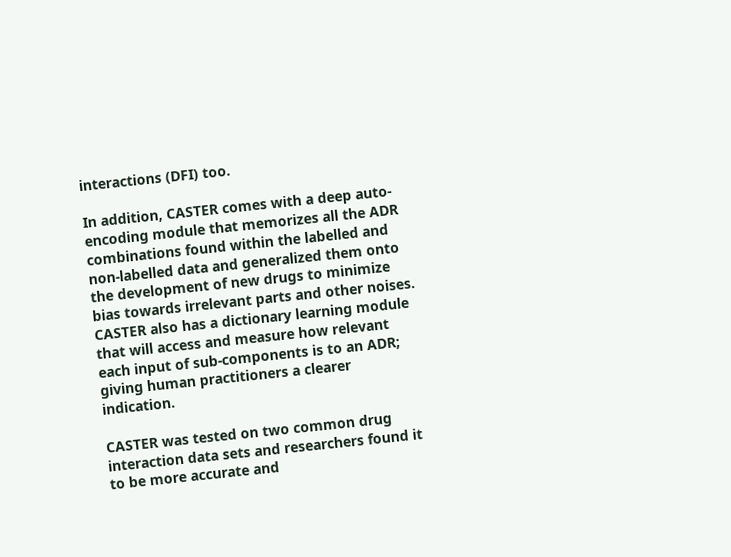interactions (DFI) too.

In addition, CASTER comes with a deep auto-encoding module that memorizes all the ADR combinations found within the labelled and non-labelled data and generalized them onto the development of new drugs to minimize bias towards irrelevant parts and other noises. CASTER also has a dictionary learning module that will access and measure how relevant each input of sub-components is to an ADR; giving human practitioners a clearer indication.

CASTER was tested on two common drug interaction data sets and researchers found it to be more accurate and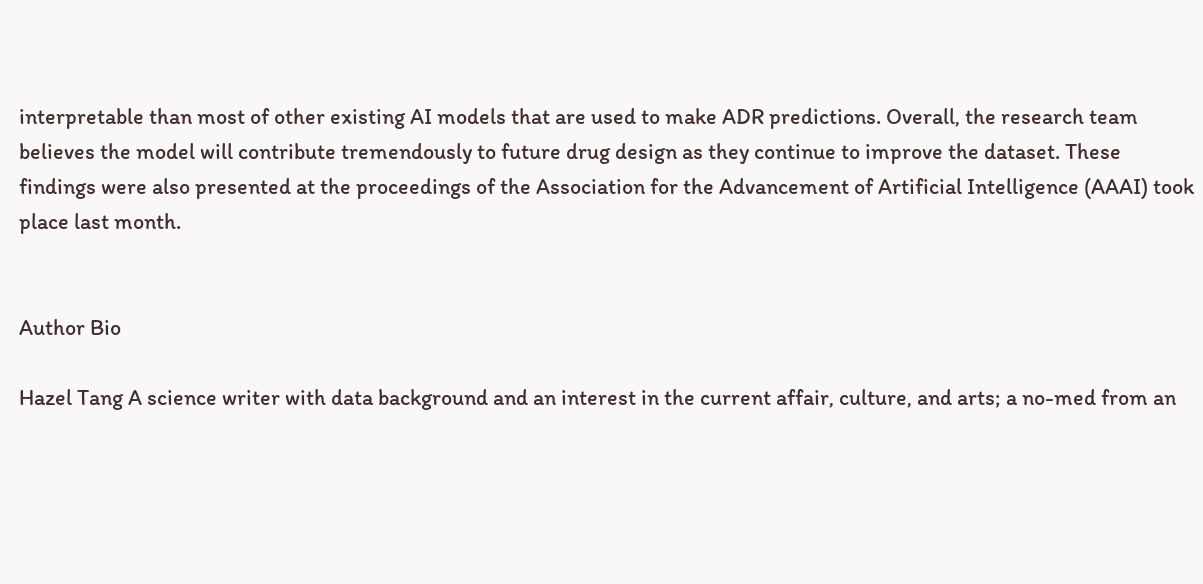interpretable than most of other existing AI models that are used to make ADR predictions. Overall, the research team believes the model will contribute tremendously to future drug design as they continue to improve the dataset. These findings were also presented at the proceedings of the Association for the Advancement of Artificial Intelligence (AAAI) took place last month.


Author Bio

Hazel Tang A science writer with data background and an interest in the current affair, culture, and arts; a no-med from an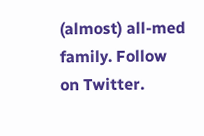(almost) all-med family. Follow on Twitter.